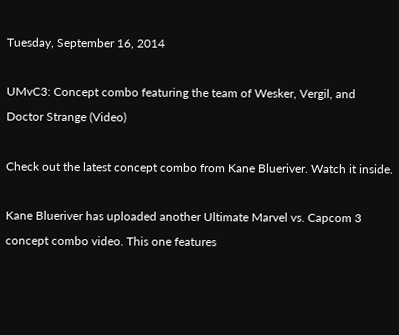Tuesday, September 16, 2014

UMvC3: Concept combo featuring the team of Wesker, Vergil, and Doctor Strange (Video)

Check out the latest concept combo from Kane Blueriver. Watch it inside.

Kane Blueriver has uploaded another Ultimate Marvel vs. Capcom 3 concept combo video. This one features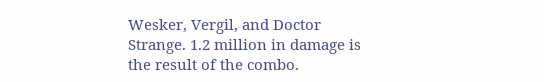Wesker, Vergil, and Doctor Strange. 1.2 million in damage is the result of the combo.